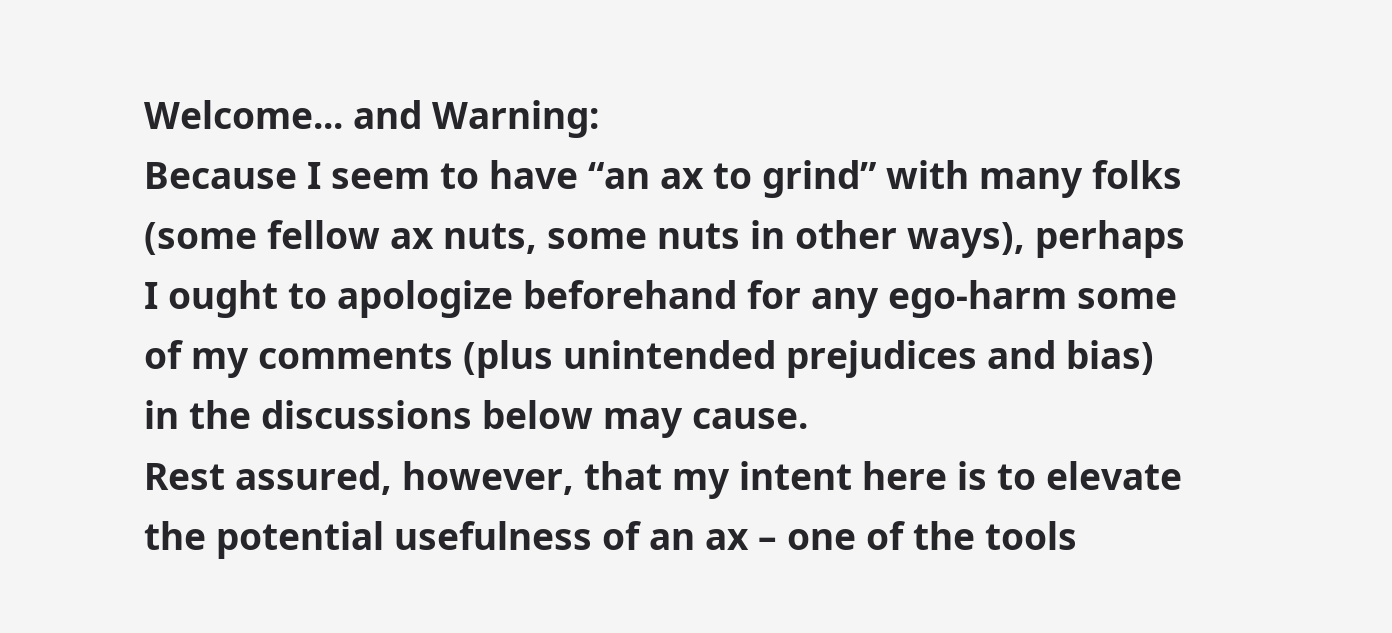Welcome... and Warning:
Because I seem to have “an ax to grind” with many folks (some fellow ax nuts, some nuts in other ways), perhaps I ought to apologize beforehand for any ego-harm some of my comments (plus unintended prejudices and bias) in the discussions below may cause.
Rest assured, however, that my intent here is to elevate the potential usefulness of an ax – one of the tools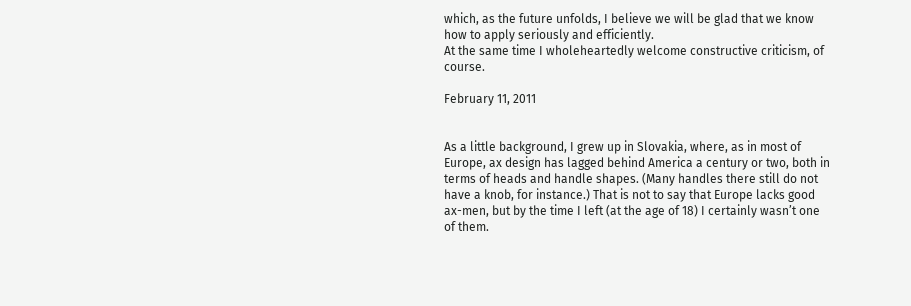which, as the future unfolds, I believe we will be glad that we know how to apply seriously and efficiently.
At the same time I wholeheartedly welcome constructive criticism, of course.

February 11, 2011


As a little background, I grew up in Slovakia, where, as in most of Europe, ax design has lagged behind America a century or two, both in terms of heads and handle shapes. (Many handles there still do not have a knob, for instance.) That is not to say that Europe lacks good ax-men, but by the time I left (at the age of 18) I certainly wasn’t one of them.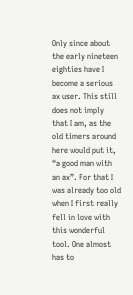Only since about the early nineteen eighties have I become a serious ax user. This still does not imply that I am, as the old timers around here would put it, “a good man with an ax”. For that I was already too old when I first really fell in love with this wonderful tool. One almost has to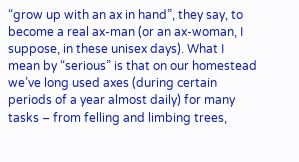“grow up with an ax in hand”, they say, to become a real ax-man (or an ax-woman, I suppose, in these unisex days). What I mean by “serious” is that on our homestead we’ve long used axes (during certain periods of a year almost daily) for many tasks – from felling and limbing trees,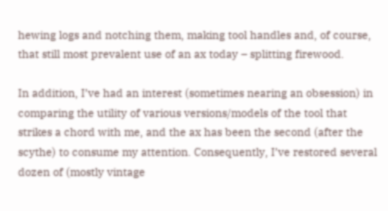hewing logs and notching them, making tool handles and, of course, that still most prevalent use of an ax today – splitting firewood.

In addition, I’ve had an interest (sometimes nearing an obsession) in comparing the utility of various versions/models of the tool that strikes a chord with me, and the ax has been the second (after the scythe) to consume my attention. Consequently, I’ve restored several dozen of (mostly vintage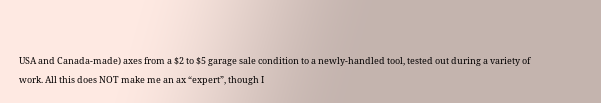USA and Canada-made) axes from a $2 to $5 garage sale condition to a newly-handled tool, tested out during a variety of  work. All this does NOT make me an ax “expert”, though I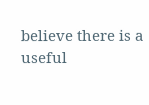believe there is a useful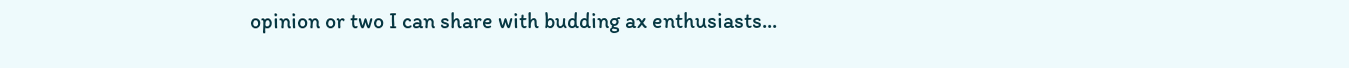opinion or two I can share with budding ax enthusiasts...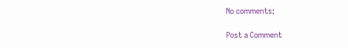No comments:

Post a Comment